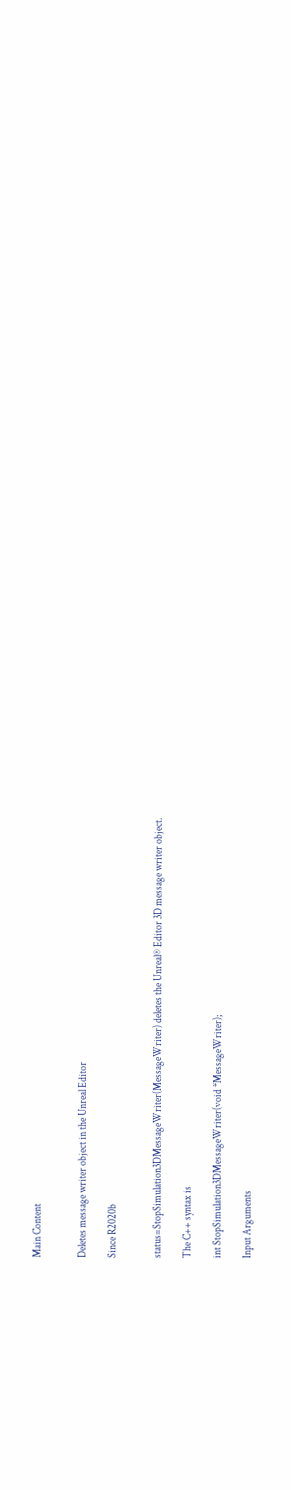Main Content


Deletes message writer object in the Unreal Editor

Since R2020b


status=StopSimulation3DMessageWriter(MessageWriter) deletes the Unreal® Editor 3D message writer object.

The C++ syntax is

int StopSimulation3DMessageWriter(void *MessageWriter);

Input Arguments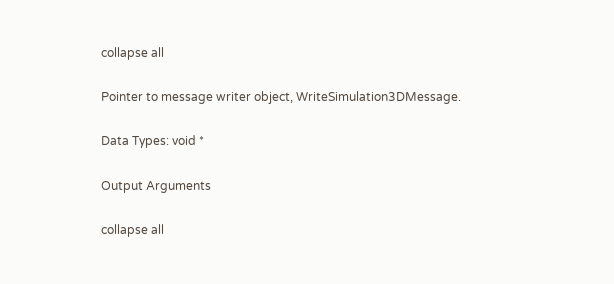collapse all

Pointer to message writer object, WriteSimulation3DMessage.

Data Types: void *

Output Arguments

collapse all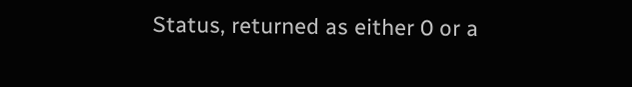Status, returned as either 0 or a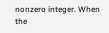nonzero integer. When the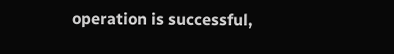operation is successful,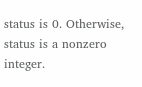status is 0. Otherwise, status is a nonzero integer.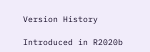Version History

Introduced in R2020b